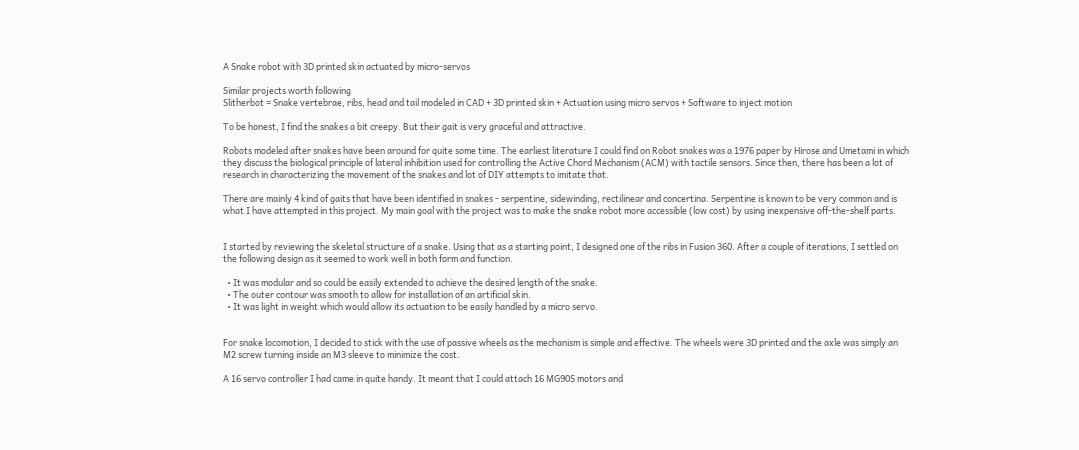A Snake robot with 3D printed skin actuated by micro-servos

Similar projects worth following
Slitherbot = Snake vertebrae, ribs, head and tail modeled in CAD + 3D printed skin + Actuation using micro servos + Software to inject motion

To be honest, I find the snakes a bit creepy. But their gait is very graceful and attractive.

Robots modeled after snakes have been around for quite some time. The earliest literature I could find on Robot snakes was a 1976 paper by Hirose and Umetami in which they discuss the biological principle of lateral inhibition used for controlling the Active Chord Mechanism (ACM) with tactile sensors. Since then, there has been a lot of research in characterizing the movement of the snakes and lot of DIY attempts to imitate that.

There are mainly 4 kind of gaits that have been identified in snakes - serpentine, sidewinding, rectilinear and concertina. Serpentine is known to be very common and is what I have attempted in this project. My main goal with the project was to make the snake robot more accessible (low cost) by using inexpensive off-the-shelf parts.


I started by reviewing the skeletal structure of a snake. Using that as a starting point, I designed one of the ribs in Fusion 360. After a couple of iterations, I settled on the following design as it seemed to work well in both form and function.

  • It was modular and so could be easily extended to achieve the desired length of the snake.
  • The outer contour was smooth to allow for installation of an artificial skin.
  • It was light in weight which would allow its actuation to be easily handled by a micro servo.


For snake locomotion, I decided to stick with the use of passive wheels as the mechanism is simple and effective. The wheels were 3D printed and the axle was simply an M2 screw turning inside an M3 sleeve to minimize the cost.

A 16 servo controller I had came in quite handy. It meant that I could attach 16 MG90S motors and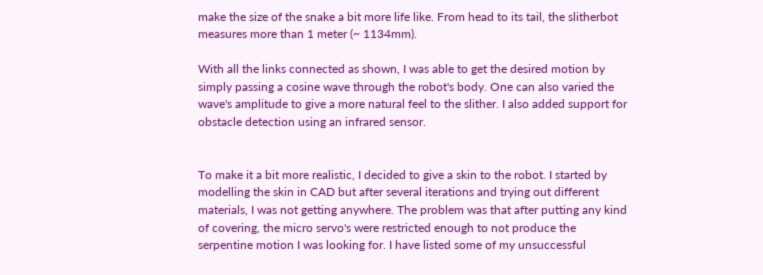make the size of the snake a bit more life like. From head to its tail, the slitherbot measures more than 1 meter (~ 1134mm).

With all the links connected as shown, I was able to get the desired motion by simply passing a cosine wave through the robot's body. One can also varied the wave's amplitude to give a more natural feel to the slither. I also added support for obstacle detection using an infrared sensor.


To make it a bit more realistic, I decided to give a skin to the robot. I started by modelling the skin in CAD but after several iterations and trying out different materials, I was not getting anywhere. The problem was that after putting any kind of covering, the micro servo's were restricted enough to not produce the serpentine motion I was looking for. I have listed some of my unsuccessful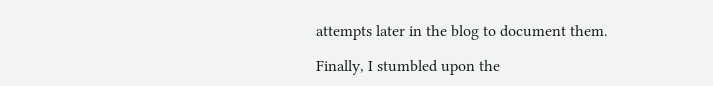attempts later in the blog to document them.

Finally, I stumbled upon the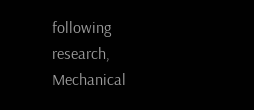following research, Mechanical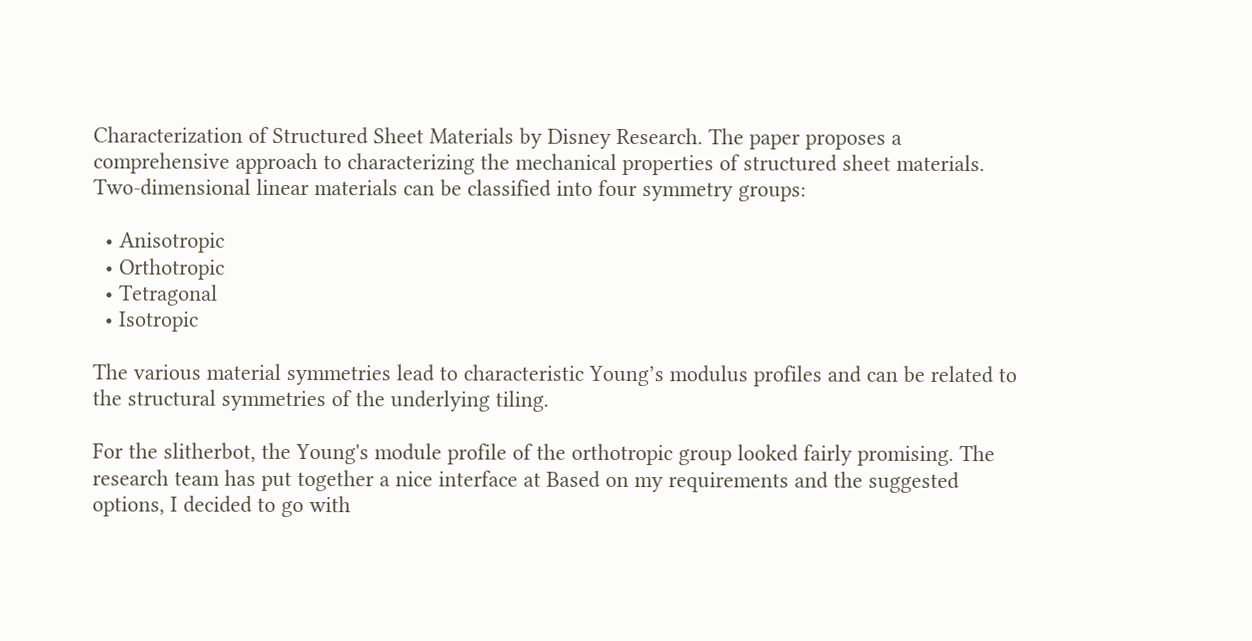Characterization of Structured Sheet Materials by Disney Research. The paper proposes a comprehensive approach to characterizing the mechanical properties of structured sheet materials. Two-dimensional linear materials can be classified into four symmetry groups:

  • Anisotropic
  • Orthotropic
  • Tetragonal
  • Isotropic

The various material symmetries lead to characteristic Young’s modulus profiles and can be related to the structural symmetries of the underlying tiling.

For the slitherbot, the Young's module profile of the orthotropic group looked fairly promising. The research team has put together a nice interface at Based on my requirements and the suggested options, I decided to go with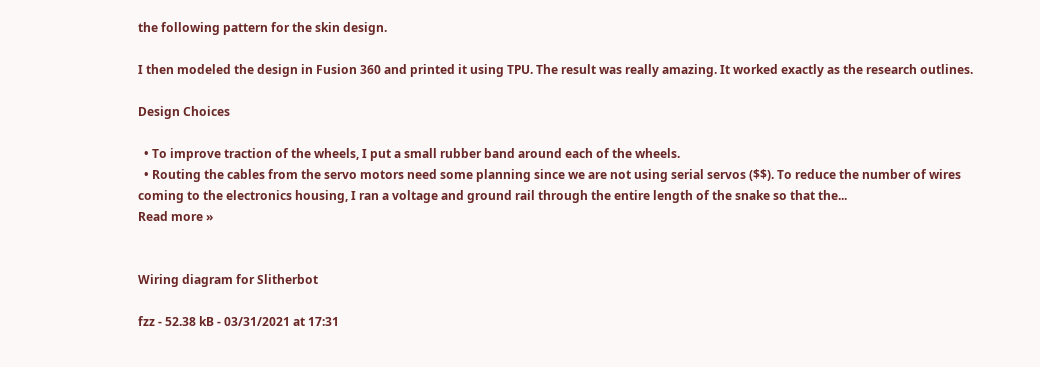the following pattern for the skin design.

I then modeled the design in Fusion 360 and printed it using TPU. The result was really amazing. It worked exactly as the research outlines.

Design Choices

  • To improve traction of the wheels, I put a small rubber band around each of the wheels.
  • Routing the cables from the servo motors need some planning since we are not using serial servos ($$). To reduce the number of wires coming to the electronics housing, I ran a voltage and ground rail through the entire length of the snake so that the...
Read more »


Wiring diagram for Slitherbot

fzz - 52.38 kB - 03/31/2021 at 17:31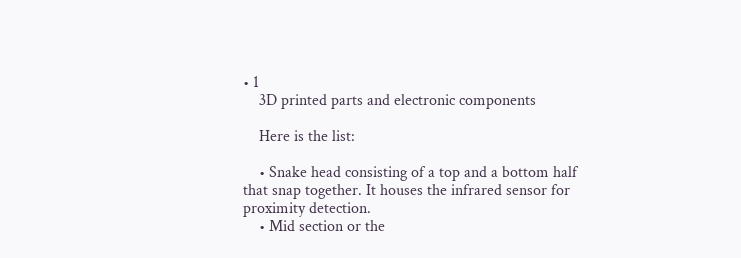• 1
    3D printed parts and electronic components

    Here is the list:

    • Snake head consisting of a top and a bottom half that snap together. It houses the infrared sensor for proximity detection.
    • Mid section or the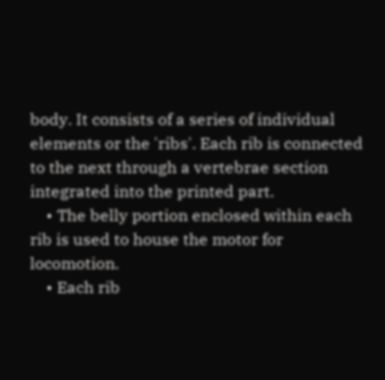body. It consists of a series of individual elements or the 'ribs'. Each rib is connected to the next through a vertebrae section integrated into the printed part.
    • The belly portion enclosed within each rib is used to house the motor for locomotion.
    • Each rib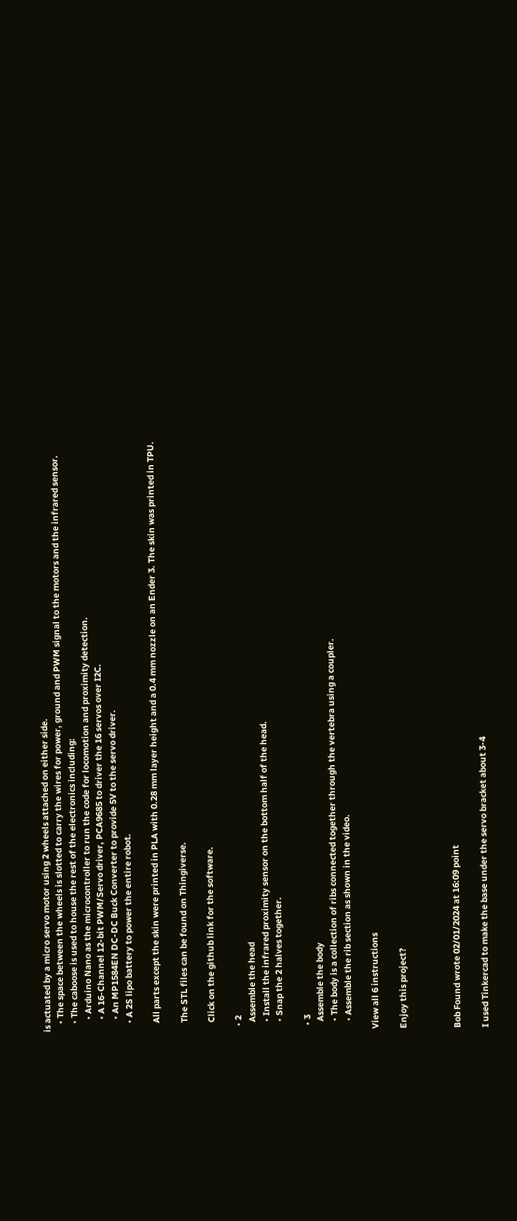is actuated by a micro servo motor using 2 wheels attached on either side.
    • The space between the wheels is slotted to carry the wires for power, ground and PWM signal to the motors and the infrared sensor.
    • The caboose is used to house the rest of the electronics including:
      • Arduino Nano as the microcontroller to run the code for locomotion and proximity detection.
      • A 16-Channel 12-bit PWM/Servo driver, PCA9685 to driver the 16 servos over I2C.
      • An MP1584EN DC-DC Buck Converter to provide 5V to the servo driver.
    • A 2S lipo battery to power the entire robot.

    All parts except the skin were printed in PLA with 0.28 mm layer height and a 0.4 mm nozzle on an Ender 3. The skin was printed in TPU.

    The STL files can be found on Thingiverse.

    Click on the github link for the software.

  • 2
    Assemble the head
    • Install the infrared proximity sensor on the bottom half of the head.
    • Snap the 2 halves together.

  • 3
    Assemble the body
    • The body is a collection of ribs connected together through the vertebra using a coupler.
    • Assemble the rib section as shown in the video.

View all 6 instructions

Enjoy this project?



Bob Found wrote 02/01/2024 at 16:09 point

I used Tinkercad to make the base under the servo bracket about 3-4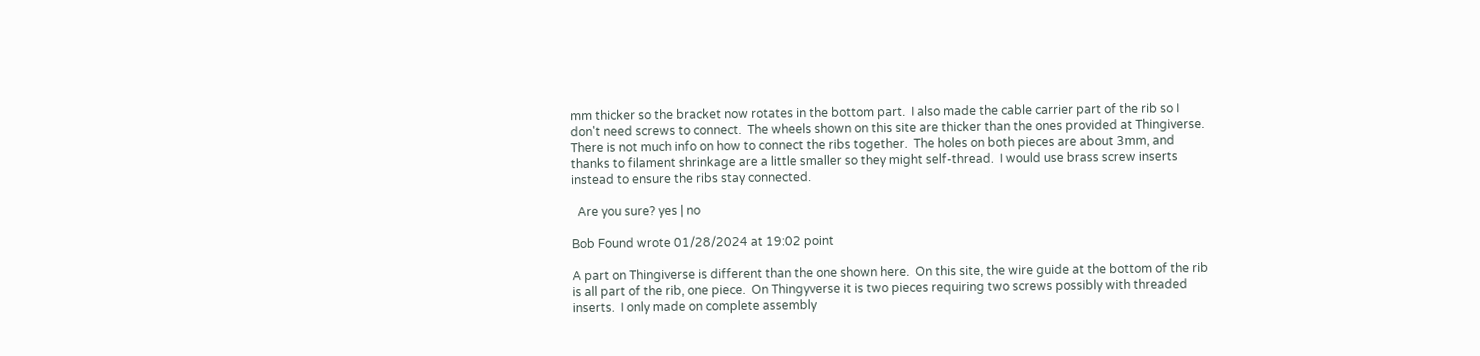mm thicker so the bracket now rotates in the bottom part.  I also made the cable carrier part of the rib so I don't need screws to connect.  The wheels shown on this site are thicker than the ones provided at Thingiverse.   There is not much info on how to connect the ribs together.  The holes on both pieces are about 3mm, and thanks to filament shrinkage are a little smaller so they might self-thread.  I would use brass screw inserts instead to ensure the ribs stay connected.

  Are you sure? yes | no

Bob Found wrote 01/28/2024 at 19:02 point

A part on Thingiverse is different than the one shown here.  On this site, the wire guide at the bottom of the rib is all part of the rib, one piece.  On Thingyverse it is two pieces requiring two screws possibly with threaded inserts.  I only made on complete assembly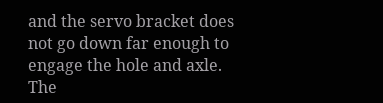and the servo bracket does not go down far enough to engage the hole and axle.  The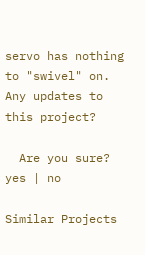servo has nothing to "swivel" on.  Any updates to this project?

  Are you sure? yes | no

Similar Projects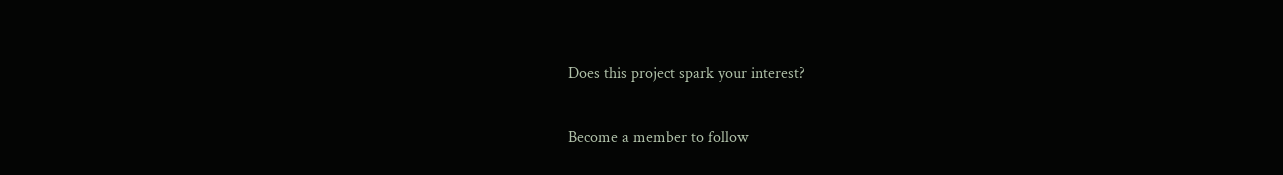Does this project spark your interest?

Become a member to follow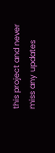this project and never miss any updates